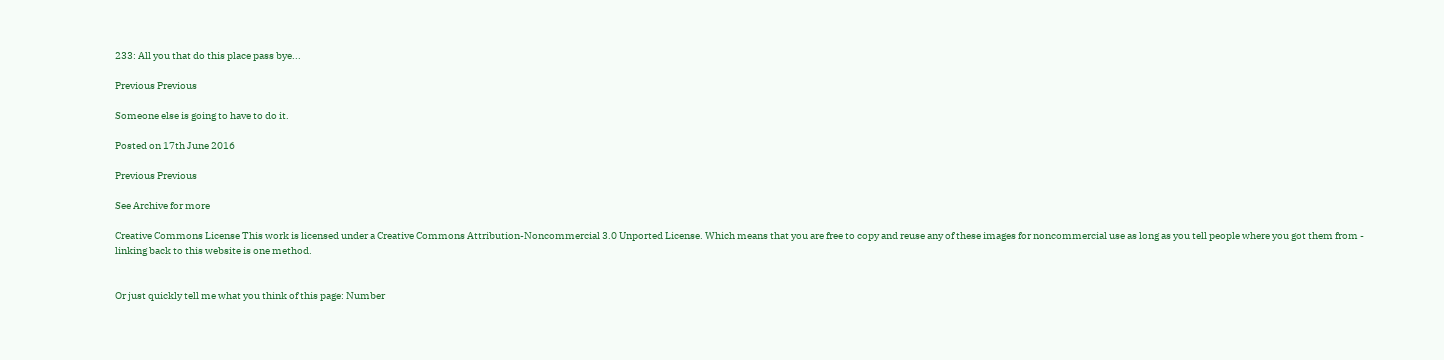233: All you that do this place pass bye...

Previous Previous

Someone else is going to have to do it.

Posted on 17th June 2016

Previous Previous

See Archive for more

Creative Commons License This work is licensed under a Creative Commons Attribution-Noncommercial 3.0 Unported License. Which means that you are free to copy and reuse any of these images for noncommercial use as long as you tell people where you got them from - linking back to this website is one method.


Or just quickly tell me what you think of this page: Number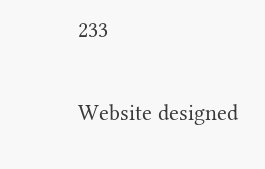233

Website designed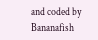and coded by Bananafish